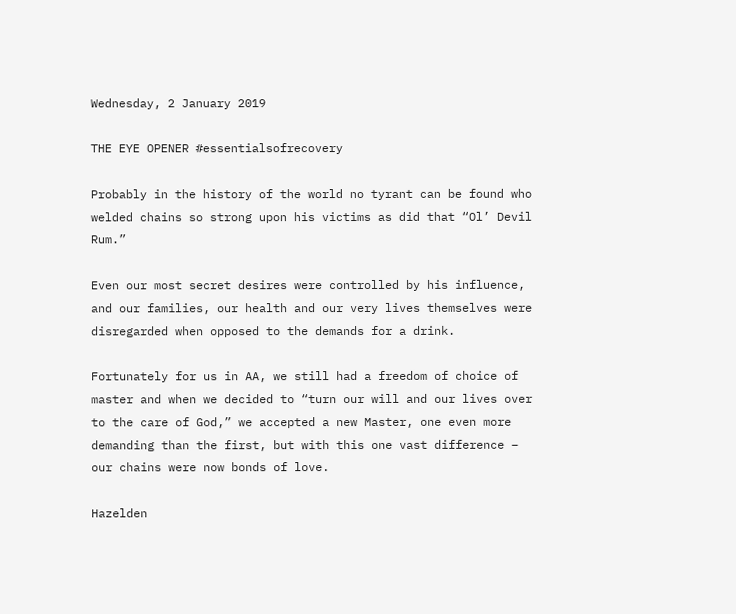Wednesday, 2 January 2019

THE EYE OPENER #essentialsofrecovery

Probably in the history of the world no tyrant can be found who welded chains so strong upon his victims as did that “Ol’ Devil Rum.”

Even our most secret desires were controlled by his influence, and our families, our health and our very lives themselves were disregarded when opposed to the demands for a drink.

Fortunately for us in AA, we still had a freedom of choice of master and when we decided to “turn our will and our lives over to the care of God,” we accepted a new Master, one even more demanding than the first, but with this one vast difference – our chains were now bonds of love.

Hazelden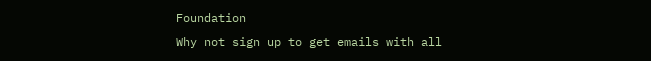Foundation
Why not sign up to get emails with all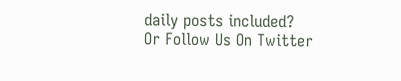daily posts included?
Or Follow Us On Twitter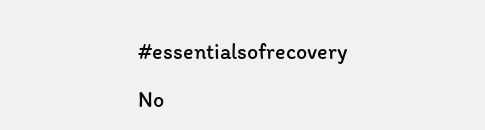#essentialsofrecovery

No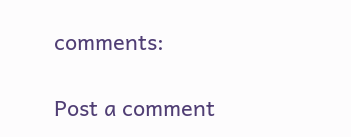comments:

Post a comment